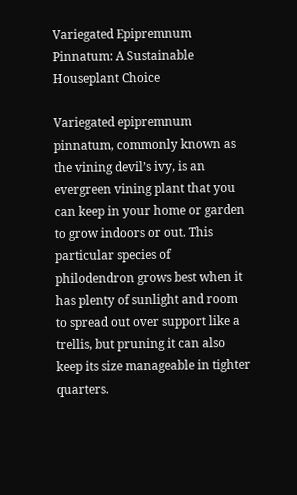Variegated Epipremnum Pinnatum: A Sustainable Houseplant Choice

Variegated epipremnum pinnatum, commonly known as the vining devil’s ivy, is an evergreen vining plant that you can keep in your home or garden to grow indoors or out. This particular species of philodendron grows best when it has plenty of sunlight and room to spread out over support like a trellis, but pruning it can also keep its size manageable in tighter quarters.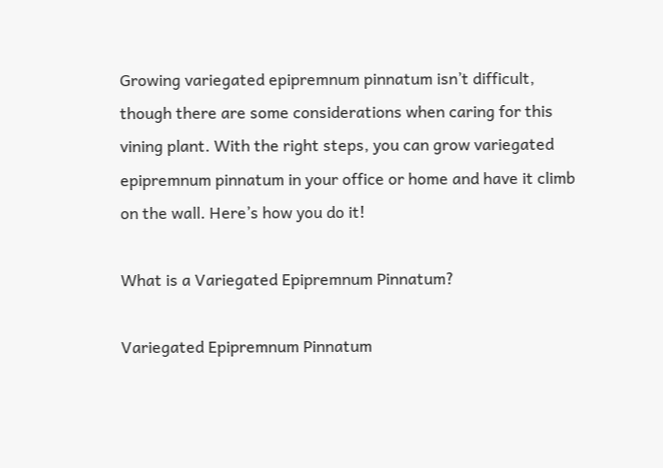Growing variegated epipremnum pinnatum isn’t difficult, though there are some considerations when caring for this vining plant. With the right steps, you can grow variegated epipremnum pinnatum in your office or home and have it climb on the wall. Here’s how you do it!

What is a Variegated Epipremnum Pinnatum?

Variegated Epipremnum Pinnatum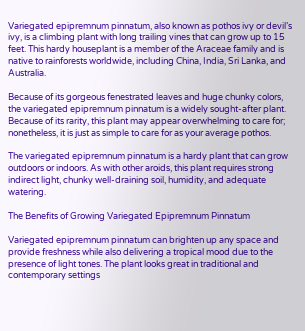Variegated epipremnum pinnatum, also known as pothos ivy or devil’s ivy, is a climbing plant with long trailing vines that can grow up to 15 feet. This hardy houseplant is a member of the Araceae family and is native to rainforests worldwide, including China, India, Sri Lanka, and Australia.

Because of its gorgeous fenestrated leaves and huge chunky colors, the variegated epipremnum pinnatum is a widely sought-after plant. Because of its rarity, this plant may appear overwhelming to care for; nonetheless, it is just as simple to care for as your average pothos.

The variegated epipremnum pinnatum is a hardy plant that can grow outdoors or indoors. As with other aroids, this plant requires strong indirect light, chunky well-draining soil, humidity, and adequate watering.

The Benefits of Growing Variegated Epipremnum Pinnatum

Variegated epipremnum pinnatum can brighten up any space and provide freshness while also delivering a tropical mood due to the presence of light tones. The plant looks great in traditional and contemporary settings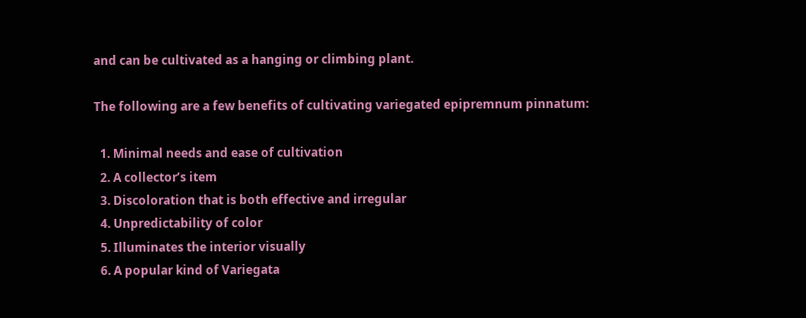and can be cultivated as a hanging or climbing plant.

The following are a few benefits of cultivating variegated epipremnum pinnatum:

  1. Minimal needs and ease of cultivation
  2. A collector’s item
  3. Discoloration that is both effective and irregular
  4. Unpredictability of color
  5. Illuminates the interior visually
  6. A popular kind of Variegata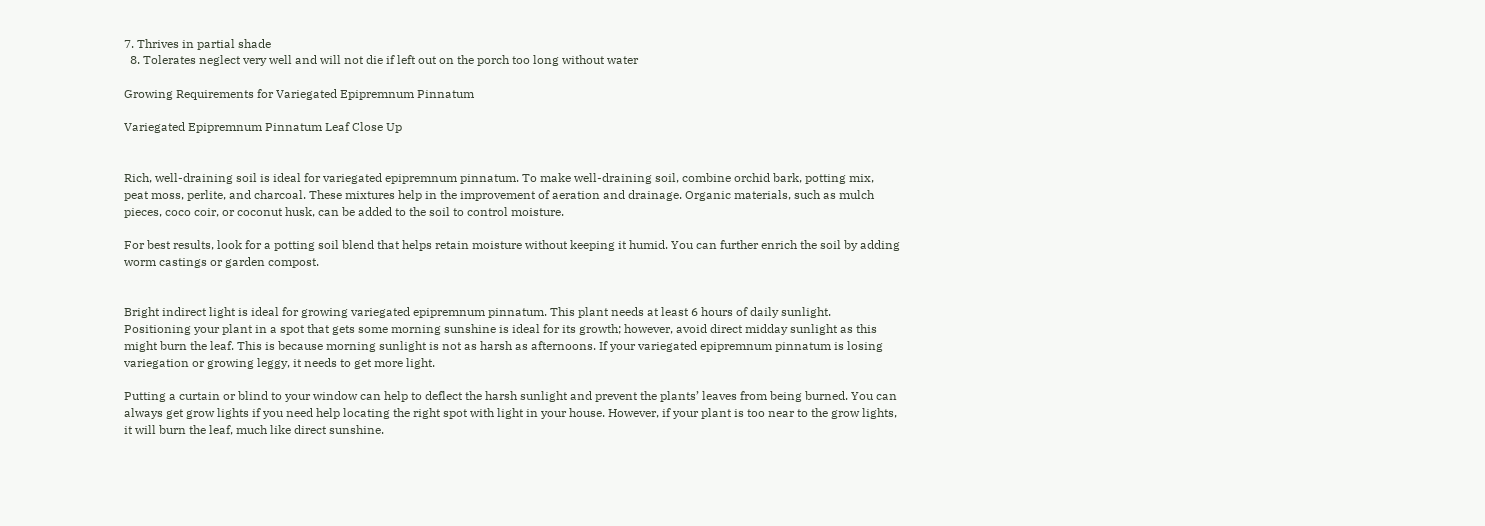7. Thrives in partial shade
  8. Tolerates neglect very well and will not die if left out on the porch too long without water

Growing Requirements for Variegated Epipremnum Pinnatum

Variegated Epipremnum Pinnatum Leaf Close Up


Rich, well-draining soil is ideal for variegated epipremnum pinnatum. To make well-draining soil, combine orchid bark, potting mix, peat moss, perlite, and charcoal. These mixtures help in the improvement of aeration and drainage. Organic materials, such as mulch pieces, coco coir, or coconut husk, can be added to the soil to control moisture.

For best results, look for a potting soil blend that helps retain moisture without keeping it humid. You can further enrich the soil by adding worm castings or garden compost.


Bright indirect light is ideal for growing variegated epipremnum pinnatum. This plant needs at least 6 hours of daily sunlight. Positioning your plant in a spot that gets some morning sunshine is ideal for its growth; however, avoid direct midday sunlight as this might burn the leaf. This is because morning sunlight is not as harsh as afternoons. If your variegated epipremnum pinnatum is losing variegation or growing leggy, it needs to get more light.

Putting a curtain or blind to your window can help to deflect the harsh sunlight and prevent the plants’ leaves from being burned. You can always get grow lights if you need help locating the right spot with light in your house. However, if your plant is too near to the grow lights, it will burn the leaf, much like direct sunshine.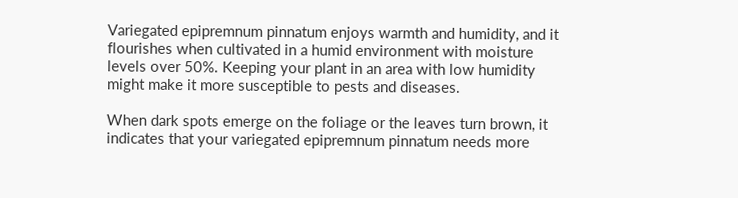Variegated epipremnum pinnatum enjoys warmth and humidity, and it flourishes when cultivated in a humid environment with moisture levels over 50%. Keeping your plant in an area with low humidity might make it more susceptible to pests and diseases.

When dark spots emerge on the foliage or the leaves turn brown, it indicates that your variegated epipremnum pinnatum needs more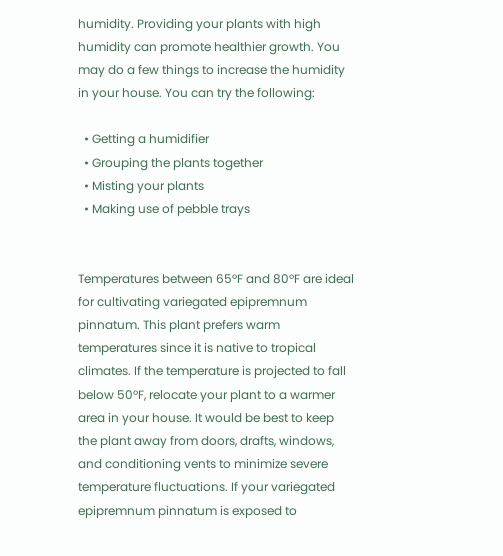humidity. Providing your plants with high humidity can promote healthier growth. You may do a few things to increase the humidity in your house. You can try the following:

  • Getting a humidifier
  • Grouping the plants together
  • Misting your plants
  • Making use of pebble trays


Temperatures between 65ºF and 80ºF are ideal for cultivating variegated epipremnum pinnatum. This plant prefers warm temperatures since it is native to tropical climates. If the temperature is projected to fall below 50ºF, relocate your plant to a warmer area in your house. It would be best to keep the plant away from doors, drafts, windows, and conditioning vents to minimize severe temperature fluctuations. If your variegated epipremnum pinnatum is exposed to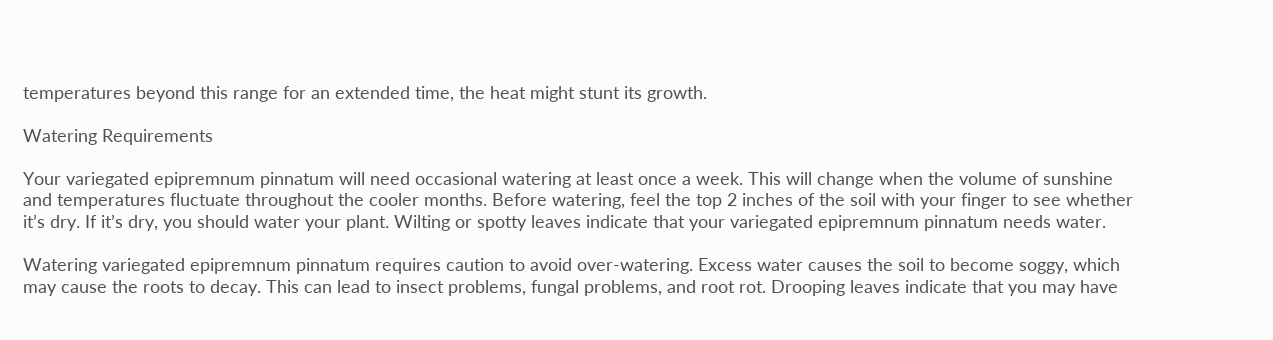temperatures beyond this range for an extended time, the heat might stunt its growth.

Watering Requirements

Your variegated epipremnum pinnatum will need occasional watering at least once a week. This will change when the volume of sunshine and temperatures fluctuate throughout the cooler months. Before watering, feel the top 2 inches of the soil with your finger to see whether it’s dry. If it’s dry, you should water your plant. Wilting or spotty leaves indicate that your variegated epipremnum pinnatum needs water.

Watering variegated epipremnum pinnatum requires caution to avoid over-watering. Excess water causes the soil to become soggy, which may cause the roots to decay. This can lead to insect problems, fungal problems, and root rot. Drooping leaves indicate that you may have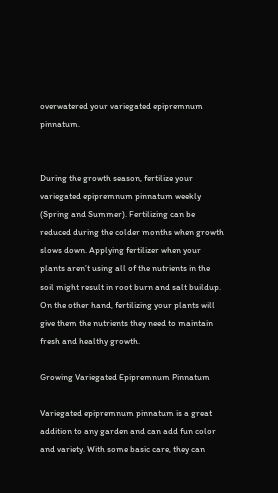overwatered your variegated epipremnum pinnatum.


During the growth season, fertilize your variegated epipremnum pinnatum weekly (Spring and Summer). Fertilizing can be reduced during the colder months when growth slows down. Applying fertilizer when your plants aren’t using all of the nutrients in the soil might result in root burn and salt buildup. On the other hand, fertilizing your plants will give them the nutrients they need to maintain fresh and healthy growth.

Growing Variegated Epipremnum Pinnatum

Variegated epipremnum pinnatum is a great addition to any garden and can add fun color and variety. With some basic care, they can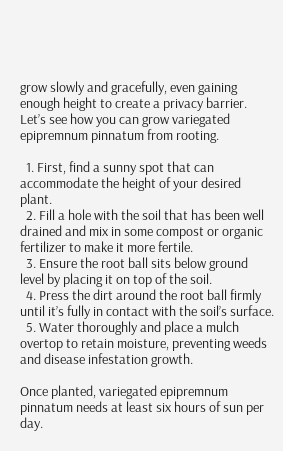grow slowly and gracefully, even gaining enough height to create a privacy barrier. Let’s see how you can grow variegated epipremnum pinnatum from rooting.

  1. First, find a sunny spot that can accommodate the height of your desired plant.
  2. Fill a hole with the soil that has been well drained and mix in some compost or organic fertilizer to make it more fertile.
  3. Ensure the root ball sits below ground level by placing it on top of the soil.
  4. Press the dirt around the root ball firmly until it’s fully in contact with the soil’s surface.
  5. Water thoroughly and place a mulch overtop to retain moisture, preventing weeds and disease infestation growth.

Once planted, variegated epipremnum pinnatum needs at least six hours of sun per day.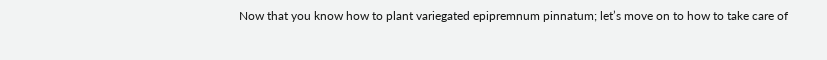Now that you know how to plant variegated epipremnum pinnatum; let’s move on to how to take care of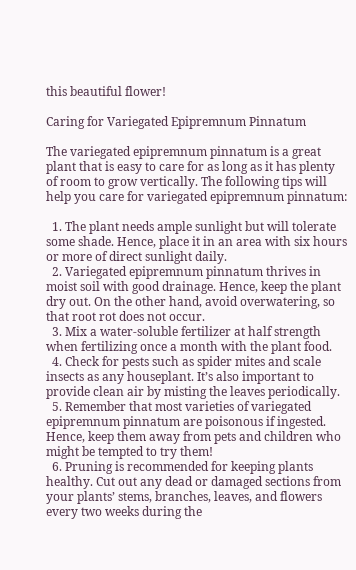this beautiful flower!

Caring for Variegated Epipremnum Pinnatum

The variegated epipremnum pinnatum is a great plant that is easy to care for as long as it has plenty of room to grow vertically. The following tips will help you care for variegated epipremnum pinnatum:

  1. The plant needs ample sunlight but will tolerate some shade. Hence, place it in an area with six hours or more of direct sunlight daily.
  2. Variegated epipremnum pinnatum thrives in moist soil with good drainage. Hence, keep the plant dry out. On the other hand, avoid overwatering, so that root rot does not occur.
  3. Mix a water-soluble fertilizer at half strength when fertilizing once a month with the plant food.
  4. Check for pests such as spider mites and scale insects as any houseplant. It’s also important to provide clean air by misting the leaves periodically.
  5. Remember that most varieties of variegated epipremnum pinnatum are poisonous if ingested. Hence, keep them away from pets and children who might be tempted to try them!
  6. Pruning is recommended for keeping plants healthy. Cut out any dead or damaged sections from your plants’ stems, branches, leaves, and flowers every two weeks during the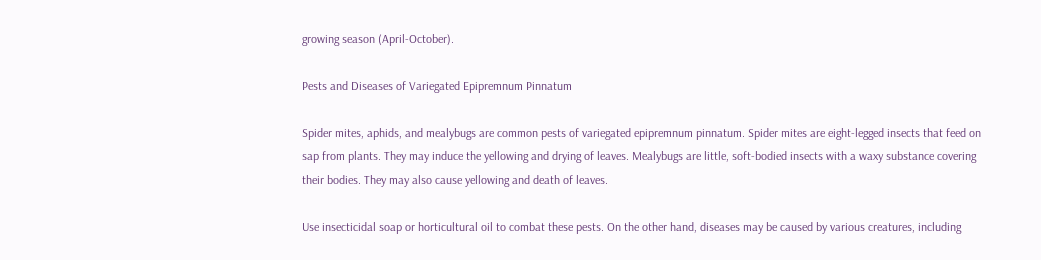growing season (April-October).

Pests and Diseases of Variegated Epipremnum Pinnatum

Spider mites, aphids, and mealybugs are common pests of variegated epipremnum pinnatum. Spider mites are eight-legged insects that feed on sap from plants. They may induce the yellowing and drying of leaves. Mealybugs are little, soft-bodied insects with a waxy substance covering their bodies. They may also cause yellowing and death of leaves.

Use insecticidal soap or horticultural oil to combat these pests. On the other hand, diseases may be caused by various creatures, including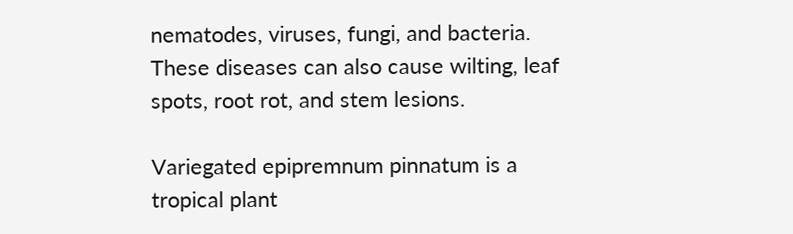nematodes, viruses, fungi, and bacteria. These diseases can also cause wilting, leaf spots, root rot, and stem lesions.

Variegated epipremnum pinnatum is a tropical plant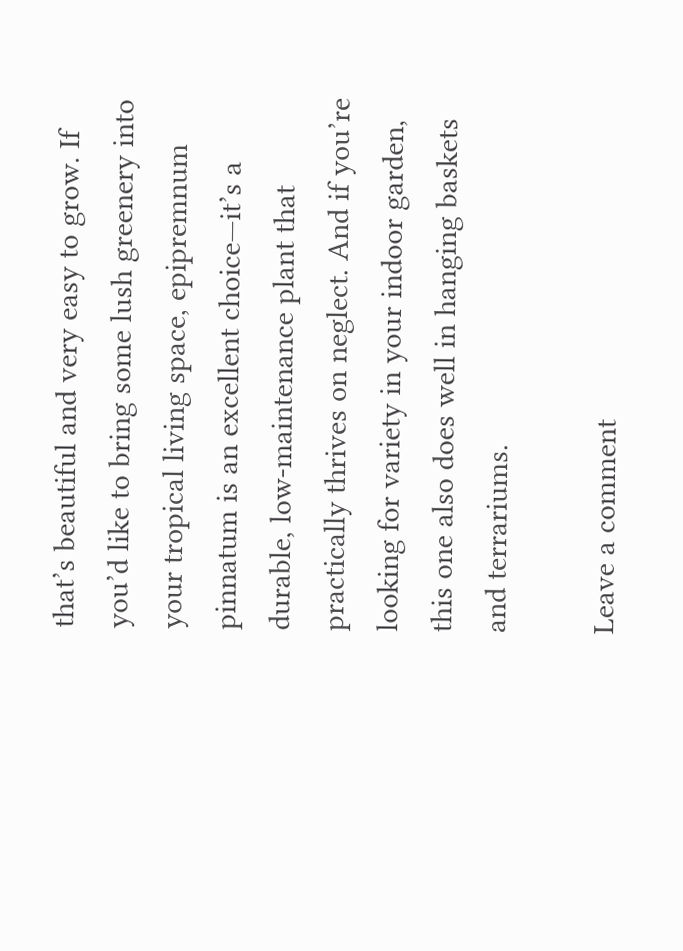that’s beautiful and very easy to grow. If you’d like to bring some lush greenery into your tropical living space, epipremnum pinnatum is an excellent choice—it’s a durable, low-maintenance plant that practically thrives on neglect. And if you’re looking for variety in your indoor garden, this one also does well in hanging baskets and terrariums.

Leave a comment